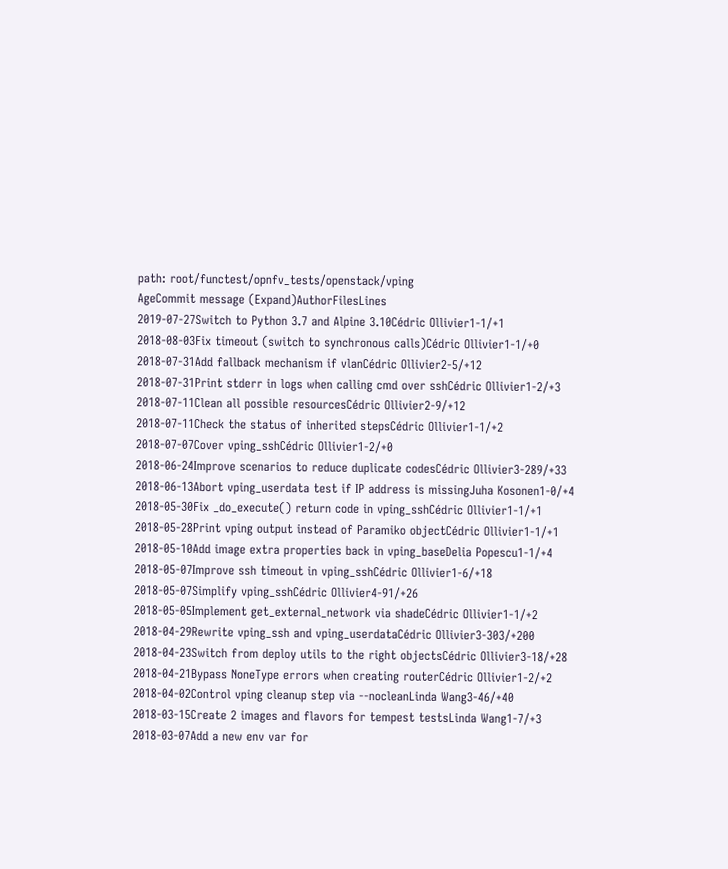path: root/functest/opnfv_tests/openstack/vping
AgeCommit message (Expand)AuthorFilesLines
2019-07-27Switch to Python 3.7 and Alpine 3.10Cédric Ollivier1-1/+1
2018-08-03Fix timeout (switch to synchronous calls)Cédric Ollivier1-1/+0
2018-07-31Add fallback mechanism if vlanCédric Ollivier2-5/+12
2018-07-31Print stderr in logs when calling cmd over sshCédric Ollivier1-2/+3
2018-07-11Clean all possible resourcesCédric Ollivier2-9/+12
2018-07-11Check the status of inherited stepsCédric Ollivier1-1/+2
2018-07-07Cover vping_sshCédric Ollivier1-2/+0
2018-06-24Improve scenarios to reduce duplicate codesCédric Ollivier3-289/+33
2018-06-13Abort vping_userdata test if IP address is missingJuha Kosonen1-0/+4
2018-05-30Fix _do_execute() return code in vping_sshCédric Ollivier1-1/+1
2018-05-28Print vping output instead of Paramiko objectCédric Ollivier1-1/+1
2018-05-10Add image extra properties back in vping_baseDelia Popescu1-1/+4
2018-05-07Improve ssh timeout in vping_sshCédric Ollivier1-6/+18
2018-05-07Simplify vping_sshCédric Ollivier4-91/+26
2018-05-05Implement get_external_network via shadeCédric Ollivier1-1/+2
2018-04-29Rewrite vping_ssh and vping_userdataCédric Ollivier3-303/+200
2018-04-23Switch from deploy utils to the right objectsCédric Ollivier3-18/+28
2018-04-21Bypass NoneType errors when creating routerCédric Ollivier1-2/+2
2018-04-02Control vping cleanup step via --nocleanLinda Wang3-46/+40
2018-03-15Create 2 images and flavors for tempest testsLinda Wang1-7/+3
2018-03-07Add a new env var for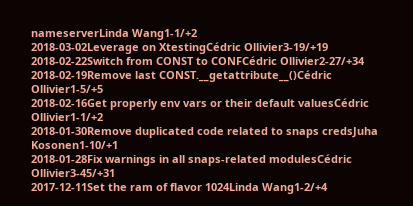nameserverLinda Wang1-1/+2
2018-03-02Leverage on XtestingCédric Ollivier3-19/+19
2018-02-22Switch from CONST to CONFCédric Ollivier2-27/+34
2018-02-19Remove last CONST.__getattribute__()Cédric Ollivier1-5/+5
2018-02-16Get properly env vars or their default valuesCédric Ollivier1-1/+2
2018-01-30Remove duplicated code related to snaps credsJuha Kosonen1-10/+1
2018-01-28Fix warnings in all snaps-related modulesCédric Ollivier3-45/+31
2017-12-11Set the ram of flavor 1024Linda Wang1-2/+4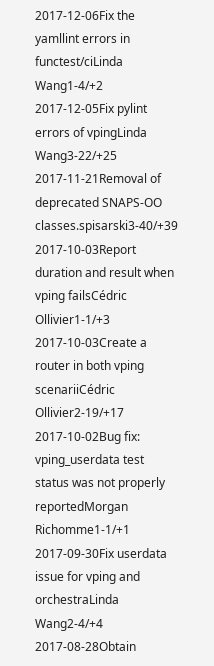2017-12-06Fix the yamllint errors in functest/ciLinda Wang1-4/+2
2017-12-05Fix pylint errors of vpingLinda Wang3-22/+25
2017-11-21Removal of deprecated SNAPS-OO classes.spisarski3-40/+39
2017-10-03Report duration and result when vping failsCédric Ollivier1-1/+3
2017-10-03Create a router in both vping scenariiCédric Ollivier2-19/+17
2017-10-02Bug fix: vping_userdata test status was not properly reportedMorgan Richomme1-1/+1
2017-09-30Fix userdata issue for vping and orchestraLinda Wang2-4/+4
2017-08-28Obtain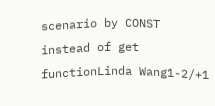scenario by CONST instead of get functionLinda Wang1-2/+1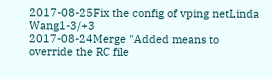2017-08-25Fix the config of vping netLinda Wang1-3/+3
2017-08-24Merge "Added means to override the RC file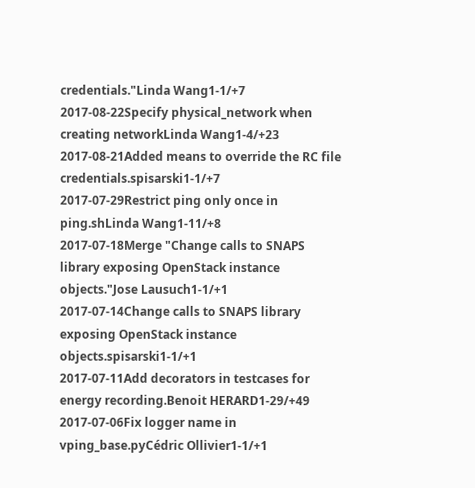credentials."Linda Wang1-1/+7
2017-08-22Specify physical_network when creating networkLinda Wang1-4/+23
2017-08-21Added means to override the RC file credentials.spisarski1-1/+7
2017-07-29Restrict ping only once in ping.shLinda Wang1-11/+8
2017-07-18Merge "Change calls to SNAPS library exposing OpenStack instance objects."Jose Lausuch1-1/+1
2017-07-14Change calls to SNAPS library exposing OpenStack instance objects.spisarski1-1/+1
2017-07-11Add decorators in testcases for energy recording.Benoit HERARD1-29/+49
2017-07-06Fix logger name in vping_base.pyCédric Ollivier1-1/+1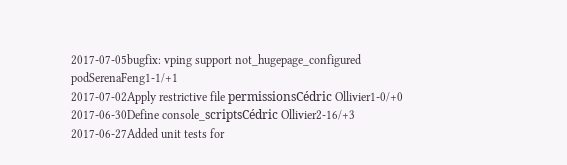2017-07-05bugfix: vping support not_hugepage_configured podSerenaFeng1-1/+1
2017-07-02Apply restrictive file permissionsCédric Ollivier1-0/+0
2017-06-30Define console_scriptsCédric Ollivier2-16/+3
2017-06-27Added unit tests for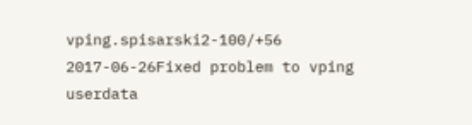vping.spisarski2-100/+56
2017-06-26Fixed problem to vping userdata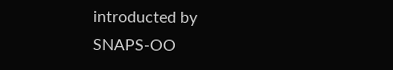introducted by SNAPS-OO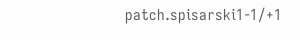patch.spisarski1-1/+1